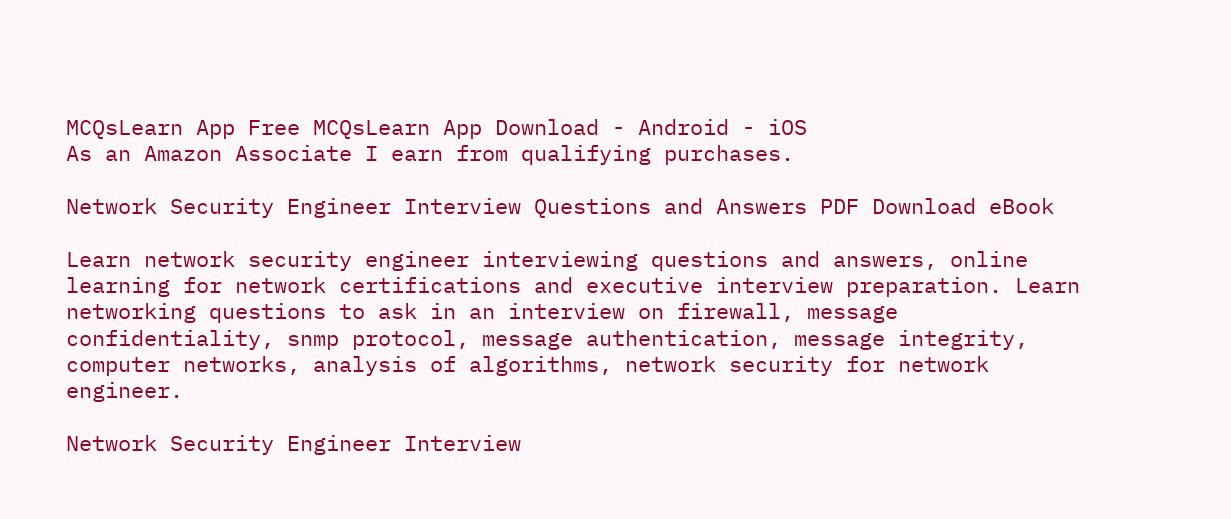MCQsLearn App Free MCQsLearn App Download - Android - iOS
As an Amazon Associate I earn from qualifying purchases.

Network Security Engineer Interview Questions and Answers PDF Download eBook

Learn network security engineer interviewing questions and answers, online learning for network certifications and executive interview preparation. Learn networking questions to ask in an interview on firewall, message confidentiality, snmp protocol, message authentication, message integrity, computer networks, analysis of algorithms, network security for network engineer.

Network Security Engineer Interview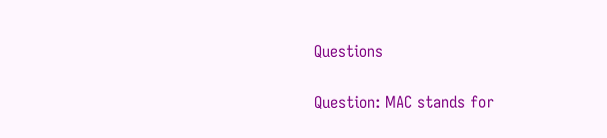Questions

Question: MAC stands for